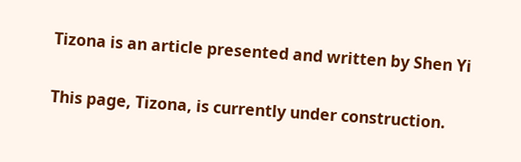Tizona is an article presented and written by Shen Yi

This page, Tizona, is currently under construction.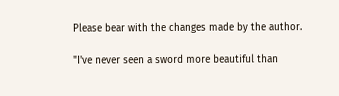Please bear with the changes made by the author.

"I've never seen a sword more beautiful than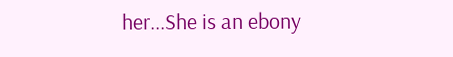her...She is an ebony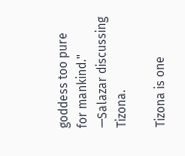goddess too pure for mankind."
—Salazar discussing Tizona.

Tizona is one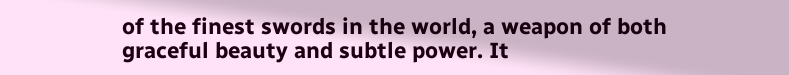of the finest swords in the world, a weapon of both graceful beauty and subtle power. It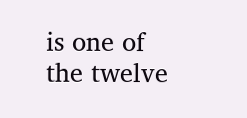is one of the twelve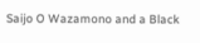Saijo O Wazamono and a Black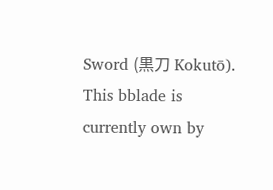Sword (黒刀 Kokutō). This bblade is currently own by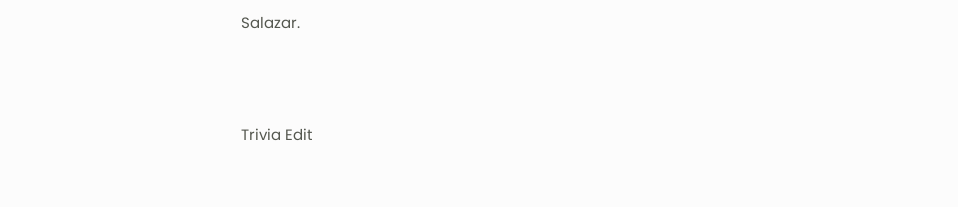Salazar.




Trivia Edit